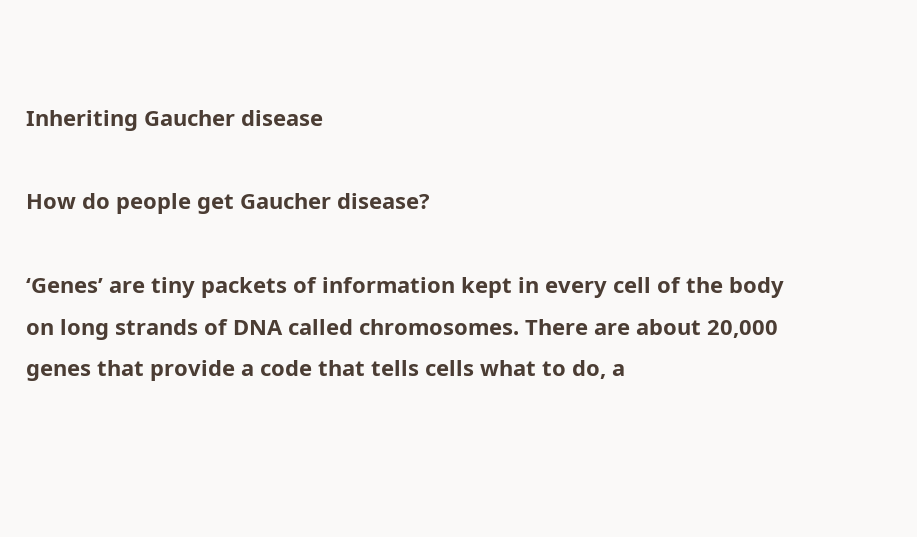Inheriting Gaucher disease

How do people get Gaucher disease?

‘Genes’ are tiny packets of information kept in every cell of the body on long strands of DNA called chromosomes. There are about 20,000 genes that provide a code that tells cells what to do, a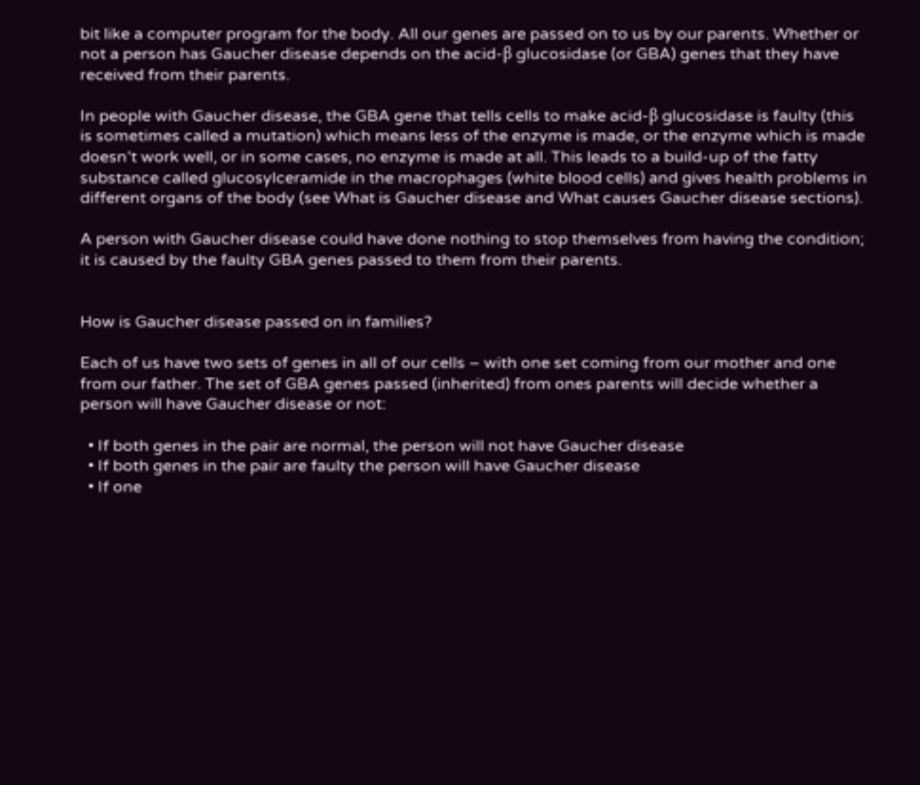bit like a computer program for the body. All our genes are passed on to us by our parents. Whether or not a person has Gaucher disease depends on the acid-β glucosidase (or GBA) genes that they have received from their parents.

In people with Gaucher disease, the GBA gene that tells cells to make acid-β glucosidase is faulty (this is sometimes called a mutation) which means less of the enzyme is made, or the enzyme which is made doesn’t work well, or in some cases, no enzyme is made at all. This leads to a build-up of the fatty substance called glucosylceramide in the macrophages (white blood cells) and gives health problems in different organs of the body (see What is Gaucher disease and What causes Gaucher disease sections).

A person with Gaucher disease could have done nothing to stop themselves from having the condition; it is caused by the faulty GBA genes passed to them from their parents.


How is Gaucher disease passed on in families?

Each of us have two sets of genes in all of our cells – with one set coming from our mother and one from our father. The set of GBA genes passed (inherited) from ones parents will decide whether a person will have Gaucher disease or not:

  • If both genes in the pair are normal, the person will not have Gaucher disease
  • If both genes in the pair are faulty the person will have Gaucher disease
  • If one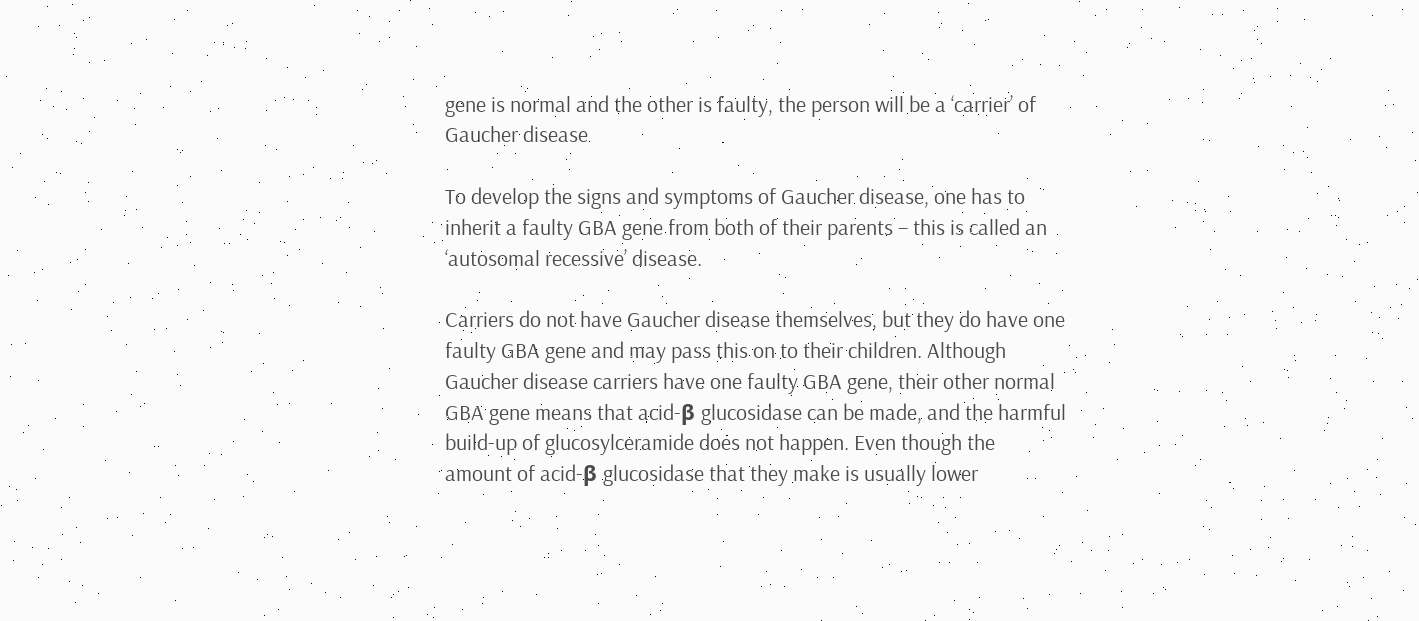gene is normal and the other is faulty, the person will be a ‘carrier’ of Gaucher disease

To develop the signs and symptoms of Gaucher disease, one has to inherit a faulty GBA gene from both of their parents – this is called an ‘autosomal recessive’ disease.

Carriers do not have Gaucher disease themselves, but they do have one faulty GBA gene and may pass this on to their children. Although Gaucher disease carriers have one faulty GBA gene, their other normal GBA gene means that acid-β glucosidase can be made, and the harmful build-up of glucosylceramide does not happen. Even though the amount of acid-β glucosidase that they make is usually lower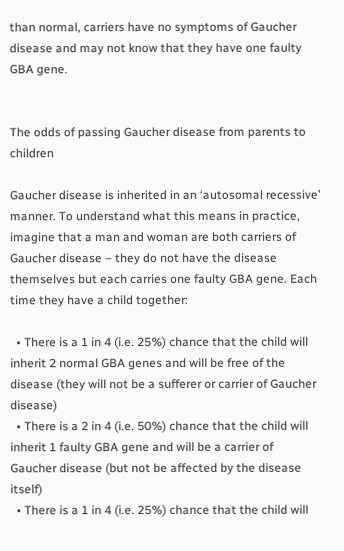than normal, carriers have no symptoms of Gaucher disease and may not know that they have one faulty GBA gene.


The odds of passing Gaucher disease from parents to children

Gaucher disease is inherited in an ‘autosomal recessive’ manner. To understand what this means in practice, imagine that a man and woman are both carriers of Gaucher disease – they do not have the disease themselves but each carries one faulty GBA gene. Each time they have a child together:

  • There is a 1 in 4 (i.e. 25%) chance that the child will inherit 2 normal GBA genes and will be free of the disease (they will not be a sufferer or carrier of Gaucher disease)
  • There is a 2 in 4 (i.e. 50%) chance that the child will inherit 1 faulty GBA gene and will be a carrier of Gaucher disease (but not be affected by the disease itself)
  • There is a 1 in 4 (i.e. 25%) chance that the child will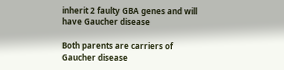inherit 2 faulty GBA genes and will have Gaucher disease

Both parents are carriers of Gaucher disease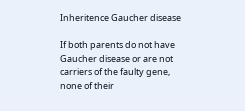Inheritence Gaucher disease

If both parents do not have Gaucher disease or are not carriers of the faulty gene, none of their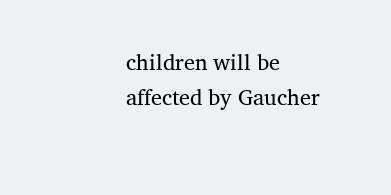children will be affected by Gaucher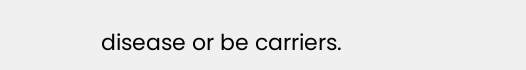disease or be carriers.